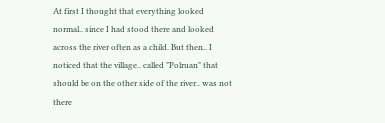At first I thought that everything looked normal.. since I had stood there and looked across the river often as a child. But then.. I noticed that the village.. called "Polruan" that should be on the other side of the river.. was not there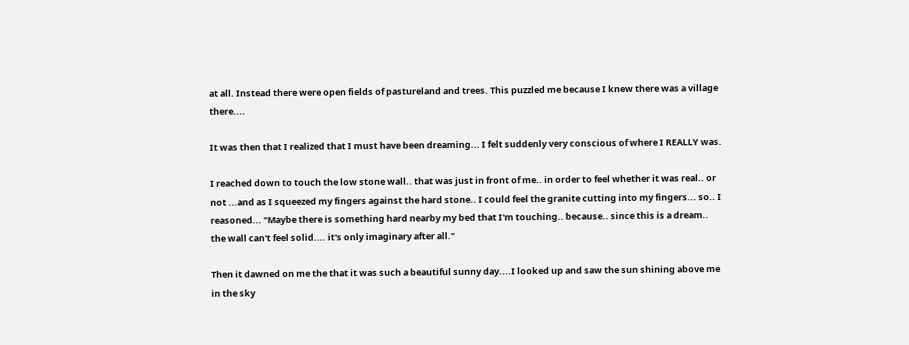at all. Instead there were open fields of pastureland and trees. This puzzled me because I knew there was a village there....

It was then that I realized that I must have been dreaming... I felt suddenly very conscious of where I REALLY was.

I reached down to touch the low stone wall.. that was just in front of me.. in order to feel whether it was real.. or not ...and as I squeezed my fingers against the hard stone.. I could feel the granite cutting into my fingers... so.. I reasoned... "Maybe there is something hard nearby my bed that I'm touching.. because.. since this is a dream.. the wall can't feel solid.... it's only imaginary after all."

Then it dawned on me the that it was such a beautiful sunny day....I looked up and saw the sun shining above me in the sky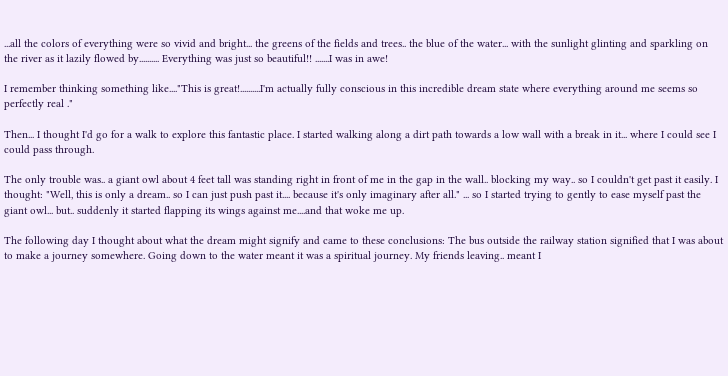...all the colors of everything were so vivid and bright... the greens of the fields and trees.. the blue of the water... with the sunlight glinting and sparkling on the river as it lazily flowed by.......... Everything was just so beautiful!! .......I was in awe!

I remember thinking something like...."This is great!..........I'm actually fully conscious in this incredible dream state where everything around me seems so perfectly real ."

Then... I thought I'd go for a walk to explore this fantastic place. I started walking along a dirt path towards a low wall with a break in it... where I could see I could pass through.

The only trouble was.. a giant owl about 4 feet tall was standing right in front of me in the gap in the wall.. blocking my way.. so I couldn't get past it easily. I thought: "Well, this is only a dream.. so I can just push past it.... because it's only imaginary after all." ... so I started trying to gently to ease myself past the giant owl... but.. suddenly it started flapping its wings against me....and that woke me up.

The following day I thought about what the dream might signify and came to these conclusions: The bus outside the railway station signified that I was about to make a journey somewhere. Going down to the water meant it was a spiritual journey. My friends leaving.. meant I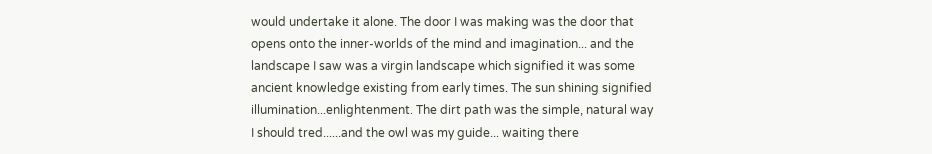would undertake it alone. The door I was making was the door that opens onto the inner-worlds of the mind and imagination... and the landscape I saw was a virgin landscape which signified it was some ancient knowledge existing from early times. The sun shining signified illumination...enlightenment. The dirt path was the simple, natural way I should tred......and the owl was my guide... waiting there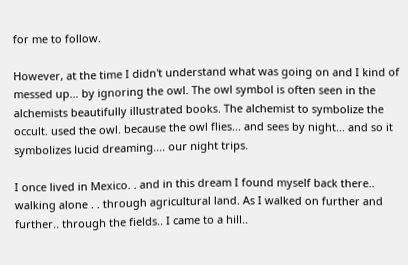for me to follow.

However, at the time I didn't understand what was going on and I kind of messed up... by ignoring the owl. The owl symbol is often seen in the alchemists beautifully illustrated books. The alchemist to symbolize the occult. used the owl. because the owl flies... and sees by night... and so it symbolizes lucid dreaming.... our night trips.

I once lived in Mexico. . and in this dream I found myself back there.. walking alone . . through agricultural land. As I walked on further and further.. through the fields.. I came to a hill..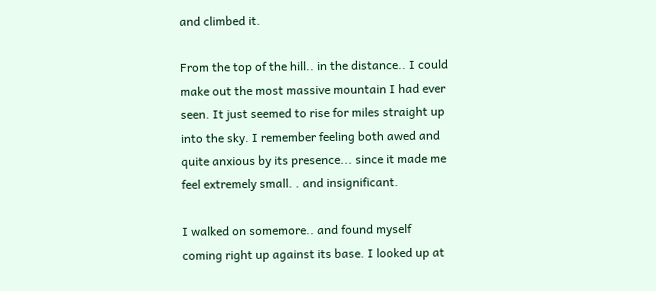and climbed it.

From the top of the hill.. in the distance.. I could make out the most massive mountain I had ever seen. It just seemed to rise for miles straight up into the sky. I remember feeling both awed and quite anxious by its presence... since it made me feel extremely small. . and insignificant.

I walked on somemore.. and found myself coming right up against its base. I looked up at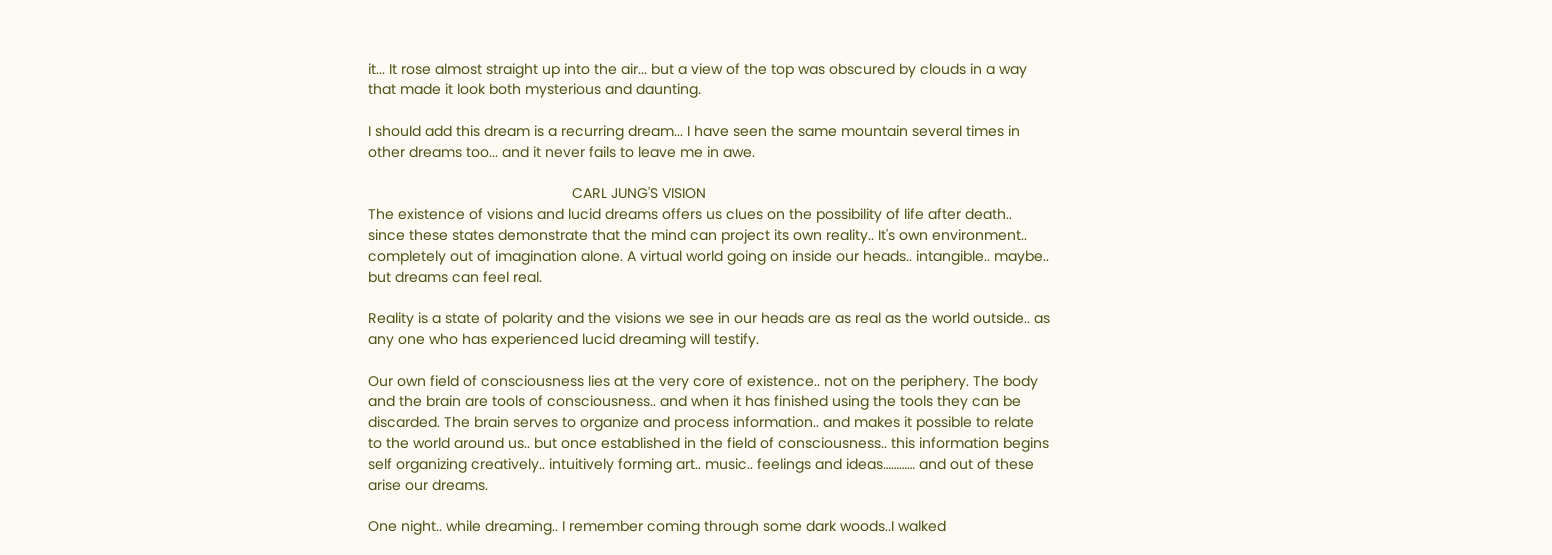it... It rose almost straight up into the air... but a view of the top was obscured by clouds in a way that made it look both mysterious and daunting.

I should add this dream is a recurring dream... I have seen the same mountain several times in other dreams too... and it never fails to leave me in awe.

                                                   CARL JUNG'S VISION
The existence of visions and lucid dreams offers us clues on the possibility of life after death.. since these states demonstrate that the mind can project its own reality.. It's own environment.. completely out of imagination alone. A virtual world going on inside our heads.. intangible.. maybe.. but dreams can feel real.

Reality is a state of polarity and the visions we see in our heads are as real as the world outside.. as any one who has experienced lucid dreaming will testify.

Our own field of consciousness lies at the very core of existence.. not on the periphery. The body and the brain are tools of consciousness.. and when it has finished using the tools they can be discarded. The brain serves to organize and process information.. and makes it possible to relate to the world around us.. but once established in the field of consciousness.. this information begins self organizing creatively.. intuitively forming art.. music.. feelings and ideas………… and out of these arise our dreams.

One night.. while dreaming.. I remember coming through some dark woods..I walked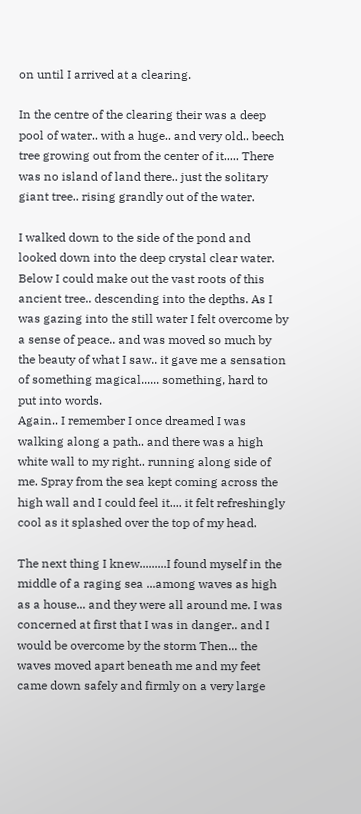on until I arrived at a clearing.

In the centre of the clearing their was a deep pool of water.. with a huge.. and very old.. beech tree growing out from the center of it..... There was no island of land there.. just the solitary giant tree.. rising grandly out of the water.

I walked down to the side of the pond and looked down into the deep crystal clear water. Below I could make out the vast roots of this ancient tree.. descending into the depths. As I was gazing into the still water I felt overcome by a sense of peace.. and was moved so much by the beauty of what I saw.. it gave me a sensation of something magical...... something, hard to put into words.
Again.. I remember I once dreamed I was walking along a path.. and there was a high white wall to my right.. running along side of me. Spray from the sea kept coming across the high wall and I could feel it.... it felt refreshingly cool as it splashed over the top of my head.

The next thing I knew.........I found myself in the middle of a raging sea ...among waves as high as a house... and they were all around me. I was concerned at first that I was in danger.. and I would be overcome by the storm Then... the waves moved apart beneath me and my feet came down safely and firmly on a very large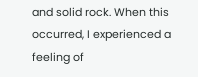and solid rock. When this occurred, I experienced a feeling of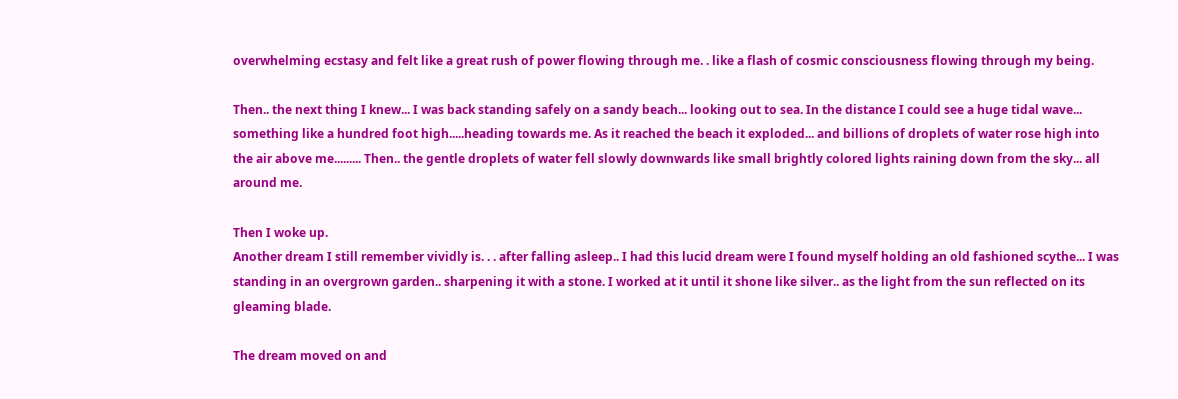overwhelming ecstasy and felt like a great rush of power flowing through me. . like a flash of cosmic consciousness flowing through my being.

Then.. the next thing I knew... I was back standing safely on a sandy beach... looking out to sea. In the distance I could see a huge tidal wave... something like a hundred foot high.....heading towards me. As it reached the beach it exploded... and billions of droplets of water rose high into the air above me......... Then.. the gentle droplets of water fell slowly downwards like small brightly colored lights raining down from the sky... all around me.

Then I woke up.
Another dream I still remember vividly is. . . after falling asleep.. I had this lucid dream were I found myself holding an old fashioned scythe... I was standing in an overgrown garden.. sharpening it with a stone. I worked at it until it shone like silver.. as the light from the sun reflected on its gleaming blade.

The dream moved on and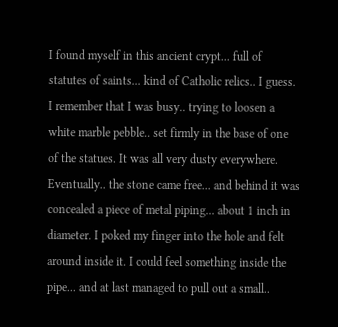I found myself in this ancient crypt... full of statutes of saints... kind of Catholic relics.. I guess. I remember that I was busy.. trying to loosen a white marble pebble.. set firmly in the base of one of the statues. It was all very dusty everywhere. Eventually.. the stone came free... and behind it was concealed a piece of metal piping... about 1 inch in diameter. I poked my finger into the hole and felt around inside it. I could feel something inside the pipe... and at last managed to pull out a small..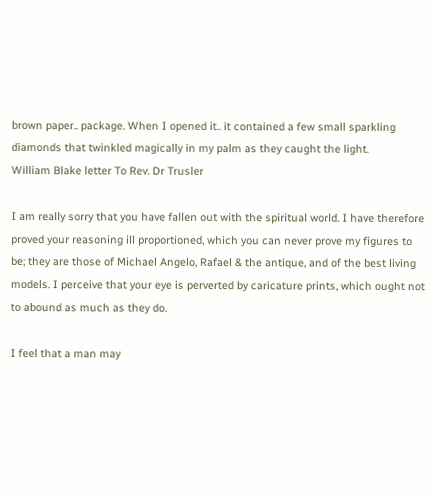brown paper.. package. When I opened it.. it contained a few small sparkling diamonds that twinkled magically in my palm as they caught the light.
William Blake letter To Rev. Dr Trusler

I am really sorry that you have fallen out with the spiritual world. I have therefore proved your reasoning ill proportioned, which you can never prove my figures to be; they are those of Michael Angelo, Rafael & the antique, and of the best living models. I perceive that your eye is perverted by caricature prints, which ought not to abound as much as they do.

I feel that a man may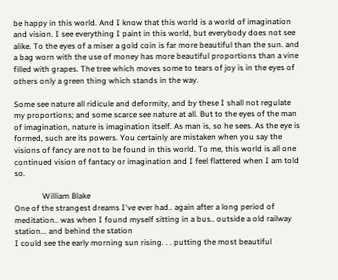be happy in this world. And I know that this world is a world of imagination and vision. I see everything I paint in this world, but everybody does not see alike. To the eyes of a miser a gold coin is far more beautiful than the sun. and a bag worn with the use of money has more beautiful proportions than a vine filled with grapes. The tree which moves some to tears of joy is in the eyes of others only a green thing which stands in the way.

Some see nature all ridicule and deformity, and by these I shall not regulate my proportions; and some scarce see nature at all. But to the eyes of the man of imagination, nature is imagination itself. As man is, so he sees. As the eye is formed, such are its powers. You certainly are mistaken when you say the visions of fancy are not to be found in this world. To me, this world is all one continued vision of fantacy or imagination and I feel flattered when I am told so.

              William Blake
One of the strangest dreams I've ever had.. again after a long period of meditation.. was when I found myself sitting in a bus.. outside a old railway station... and behind the station
I could see the early morning sun rising. . . putting the most beautiful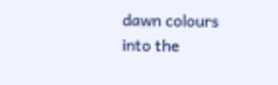dawn colours into the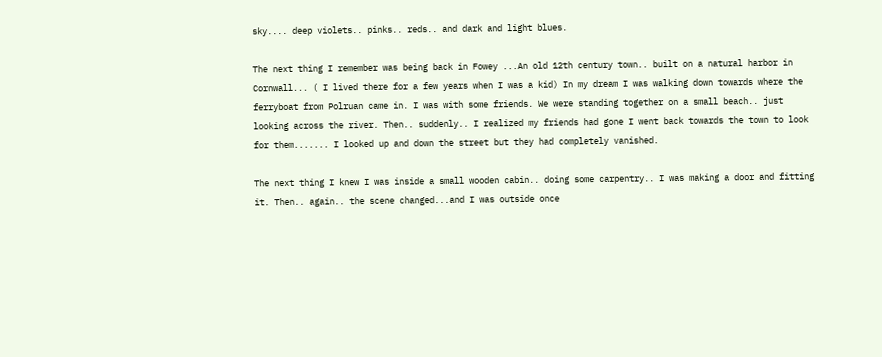sky.... deep violets.. pinks.. reds.. and dark and light blues.

The next thing I remember was being back in Fowey ...An old 12th century town.. built on a natural harbor in Cornwall... ( I lived there for a few years when I was a kid) In my dream I was walking down towards where the ferryboat from Polruan came in. I was with some friends. We were standing together on a small beach.. just looking across the river. Then.. suddenly.. I realized my friends had gone I went back towards the town to look for them....... I looked up and down the street but they had completely vanished.

The next thing I knew I was inside a small wooden cabin.. doing some carpentry.. I was making a door and fitting it. Then.. again.. the scene changed...and I was outside once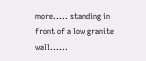more..... standing in front of a low granite wall......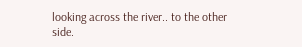looking across the river.. to the other side.